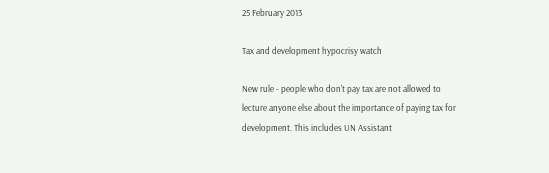25 February 2013

Tax and development hypocrisy watch

New rule - people who don't pay tax are not allowed to lecture anyone else about the importance of paying tax for development. This includes UN Assistant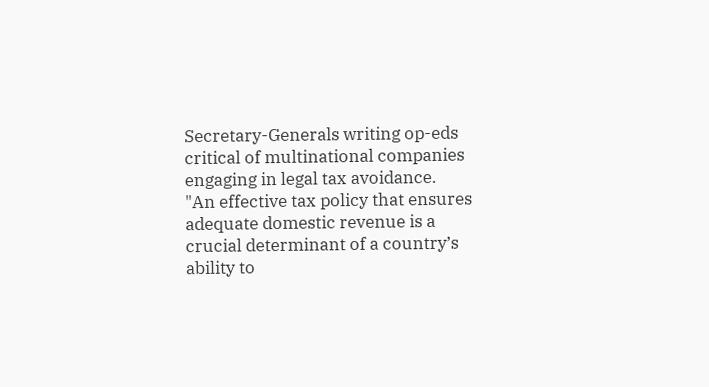Secretary-Generals writing op-eds critical of multinational companies engaging in legal tax avoidance.
"An effective tax policy that ensures adequate domestic revenue is a crucial determinant of a country’s ability to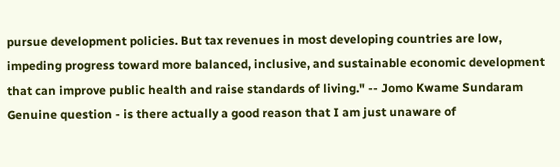pursue development policies. But tax revenues in most developing countries are low, impeding progress toward more balanced, inclusive, and sustainable economic development that can improve public health and raise standards of living." -- Jomo Kwame Sundaram
Genuine question - is there actually a good reason that I am just unaware of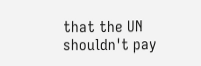that the UN shouldn't pay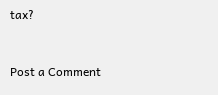tax?


Post a Comment